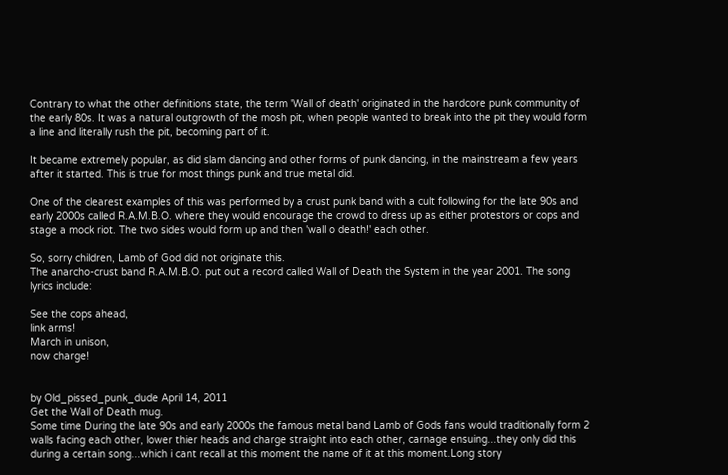Contrary to what the other definitions state, the term 'Wall of death' originated in the hardcore punk community of the early 80s. It was a natural outgrowth of the mosh pit, when people wanted to break into the pit they would form a line and literally rush the pit, becoming part of it.

It became extremely popular, as did slam dancing and other forms of punk dancing, in the mainstream a few years after it started. This is true for most things punk and true metal did.

One of the clearest examples of this was performed by a crust punk band with a cult following for the late 90s and early 2000s called R.A.M.B.O. where they would encourage the crowd to dress up as either protestors or cops and stage a mock riot. The two sides would form up and then 'wall o death!' each other.

So, sorry children, Lamb of God did not originate this.
The anarcho-crust band R.A.M.B.O. put out a record called Wall of Death the System in the year 2001. The song lyrics include:

See the cops ahead,
link arms!
March in unison,
now charge!


by Old_pissed_punk_dude April 14, 2011
Get the Wall of Death mug.
Some time During the late 90s and early 2000s the famous metal band Lamb of Gods fans would traditionally form 2 walls facing each other, lower thier heads and charge straight into each other, carnage ensuing...they only did this during a certain song...which i cant recall at this moment the name of it at this moment.Long story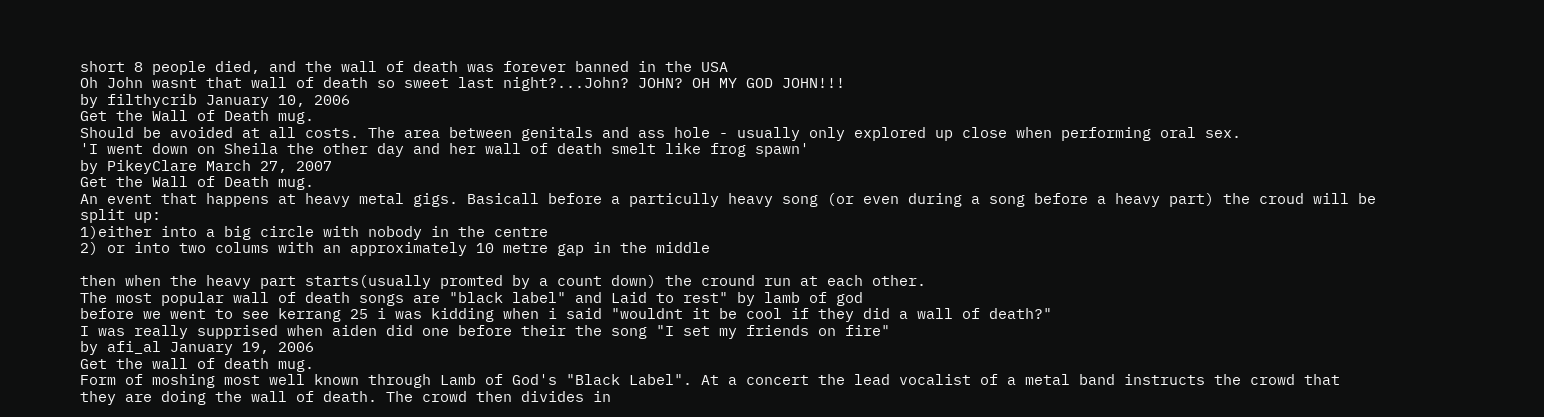short 8 people died, and the wall of death was forever banned in the USA
Oh John wasnt that wall of death so sweet last night?...John? JOHN? OH MY GOD JOHN!!!
by filthycrib January 10, 2006
Get the Wall of Death mug.
Should be avoided at all costs. The area between genitals and ass hole - usually only explored up close when performing oral sex.
'I went down on Sheila the other day and her wall of death smelt like frog spawn'
by PikeyClare March 27, 2007
Get the Wall of Death mug.
An event that happens at heavy metal gigs. Basicall before a particully heavy song (or even during a song before a heavy part) the croud will be split up:
1)either into a big circle with nobody in the centre
2) or into two colums with an approximately 10 metre gap in the middle

then when the heavy part starts(usually promted by a count down) the cround run at each other.
The most popular wall of death songs are "black label" and Laid to rest" by lamb of god
before we went to see kerrang 25 i was kidding when i said "wouldnt it be cool if they did a wall of death?"
I was really supprised when aiden did one before their the song "I set my friends on fire"
by afi_al January 19, 2006
Get the wall of death mug.
Form of moshing most well known through Lamb of God's "Black Label". At a concert the lead vocalist of a metal band instructs the crowd that they are doing the wall of death. The crowd then divides in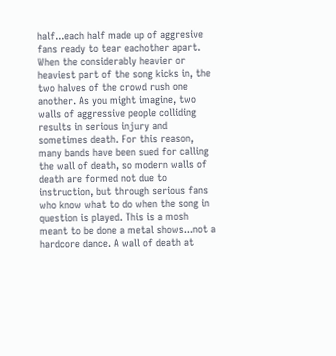half...each half made up of aggresive fans ready to tear eachother apart. When the considerably heavier or heaviest part of the song kicks in, the two halves of the crowd rush one another. As you might imagine, two walls of aggressive people colliding results in serious injury and sometimes death. For this reason, many bands have been sued for calling the wall of death, so modern walls of death are formed not due to instruction, but through serious fans who know what to do when the song in question is played. This is a mosh meant to be done a metal shows...not a hardcore dance. A wall of death at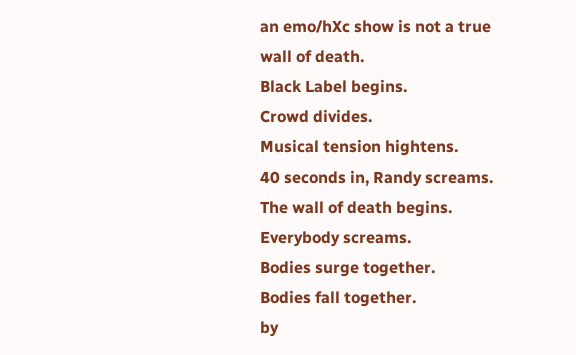an emo/hXc show is not a true wall of death.
Black Label begins.
Crowd divides.
Musical tension hightens.
40 seconds in, Randy screams.
The wall of death begins.
Everybody screams.
Bodies surge together.
Bodies fall together.
by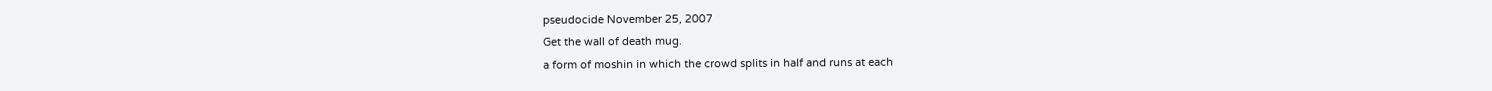pseudocide November 25, 2007
Get the wall of death mug.
a form of moshin in which the crowd splits in half and runs at each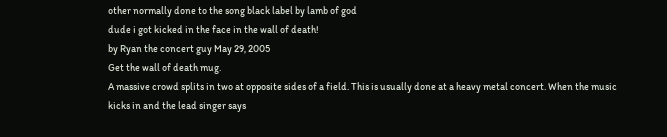other normally done to the song black label by lamb of god
dude i got kicked in the face in the wall of death!
by Ryan the concert guy May 29, 2005
Get the wall of death mug.
A massive crowd splits in two at opposite sides of a field. This is usually done at a heavy metal concert. When the music kicks in and the lead singer says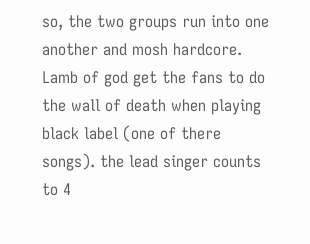so, the two groups run into one another and mosh hardcore.
Lamb of god get the fans to do the wall of death when playing black label (one of there songs). the lead singer counts to 4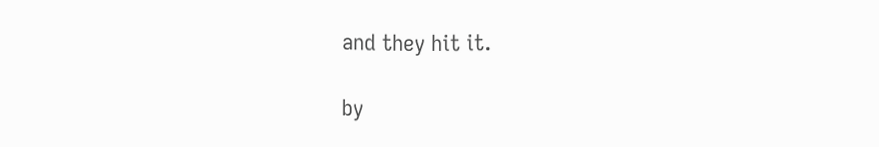and they hit it.

by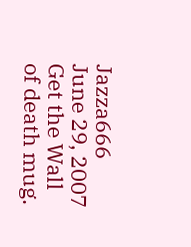Jazza666 June 29, 2007
Get the Wall of death mug.